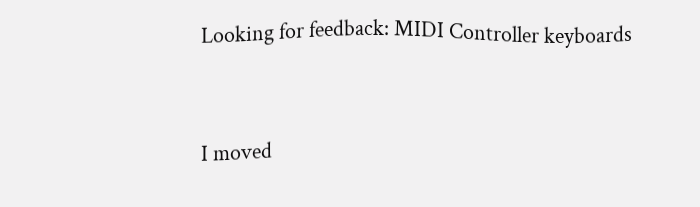Looking for feedback: MIDI Controller keyboards


I moved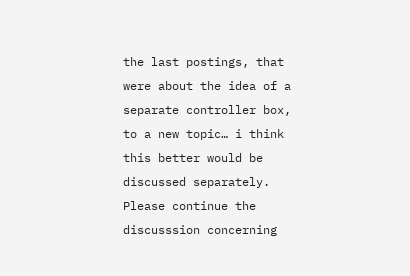the last postings, that were about the idea of a separate controller box, to a new topic… i think this better would be discussed separately.
Please continue the discusssion concerning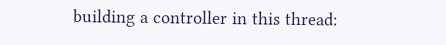building a controller in this thread: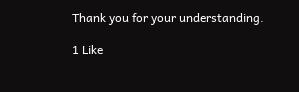Thank you for your understanding.

1 Like